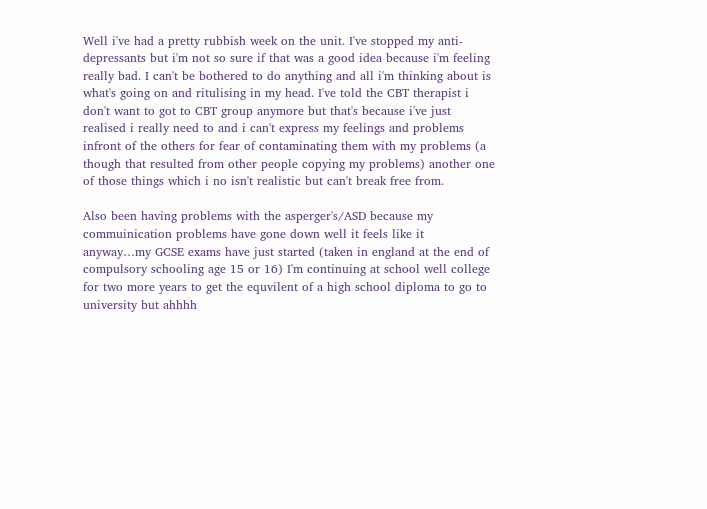Well i've had a pretty rubbish week on the unit. I've stopped my anti-depressants but i'm not so sure if that was a good idea because i'm feeling really bad. I can't be bothered to do anything and all i'm thinking about is what's going on and ritulising in my head. I've told the CBT therapist i don't want to got to CBT group anymore but that's because i've just realised i really need to and i can't express my feelings and problems infront of the others for fear of contaminating them with my problems (a though that resulted from other people copying my problems) another one of those things which i no isn't realistic but can't break free from.

Also been having problems with the asperger's/ASD because my commuinication problems have gone down well it feels like it anyway…my GCSE exams have just started (taken in england at the end of compulsory schooling age 15 or 16) I'm continuing at school well college for two more years to get the equvilent of a high school diploma to go to university but ahhhh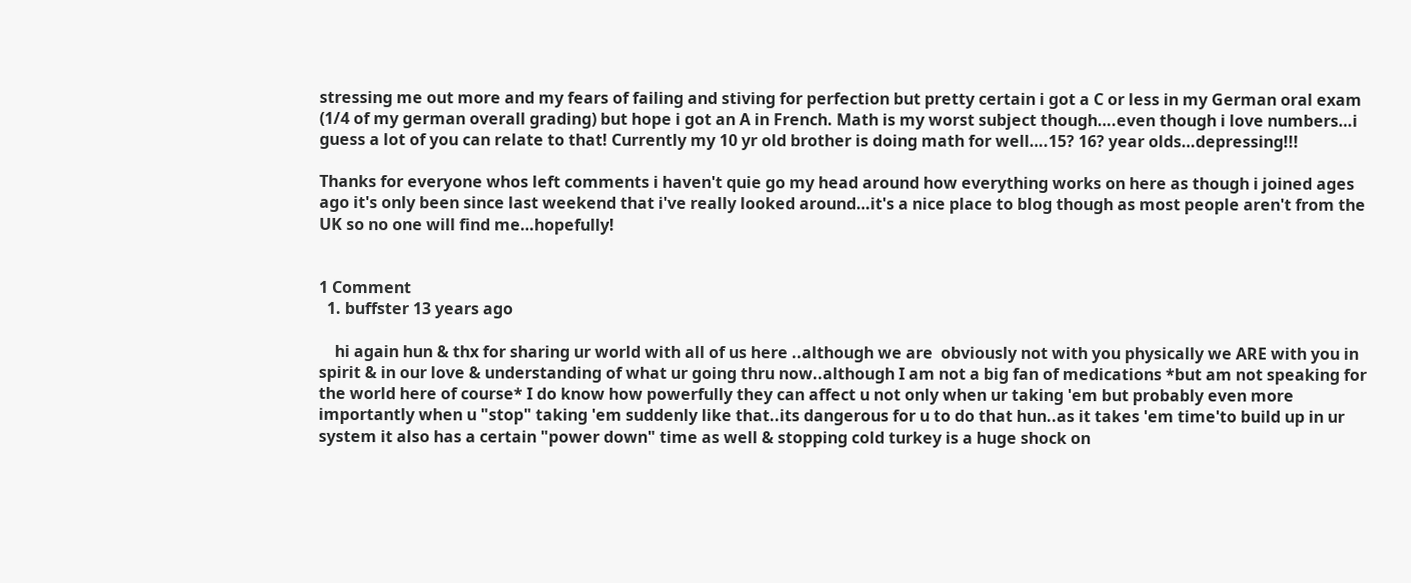stressing me out more and my fears of failing and stiving for perfection but pretty certain i got a C or less in my German oral exam (1/4 of my german overall grading) but hope i got an A in French. Math is my worst subject though….even though i love numbers…i guess a lot of you can relate to that! Currently my 10 yr old brother is doing math for well….15? 16? year olds…depressing!!!

Thanks for everyone whos left comments i haven't quie go my head around how everything works on here as though i joined ages ago it's only been since last weekend that i've really looked around…it's a nice place to blog though as most people aren't from the UK so no one will find me…hopefully!


1 Comment
  1. buffster 13 years ago

    hi again hun & thx for sharing ur world with all of us here ..although we are  obviously not with you physically we ARE with you in spirit & in our love & understanding of what ur going thru now..although I am not a big fan of medications *but am not speaking for the world here of course* I do know how powerfully they can affect u not only when ur taking 'em but probably even more importantly when u "stop" taking 'em suddenly like that..its dangerous for u to do that hun..as it takes 'em time'to build up in ur system it also has a certain "power down" time as well & stopping cold turkey is a huge shock on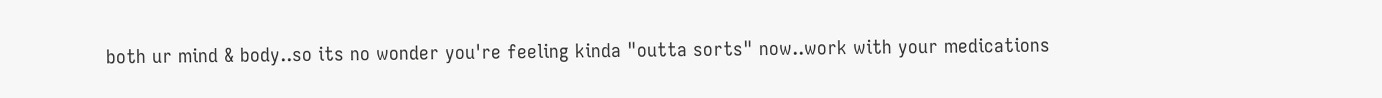both ur mind & body..so its no wonder you're feeling kinda "outta sorts" now..work with your medications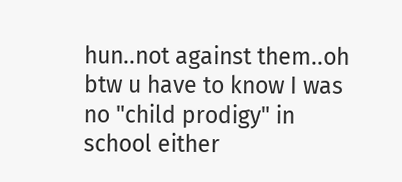hun..not against them..oh btw u have to know I was no "child prodigy" in school either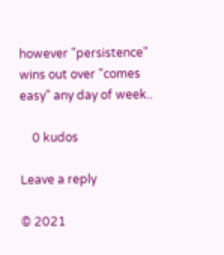however "persistence" wins out over "comes easy" any day of week..

    0 kudos

Leave a reply

© 2021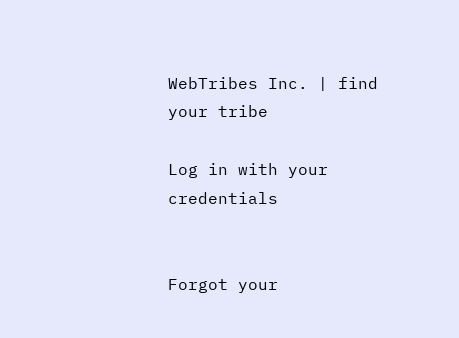WebTribes Inc. | find your tribe

Log in with your credentials


Forgot your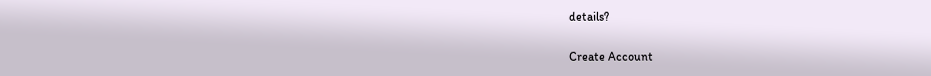details?

Create Account